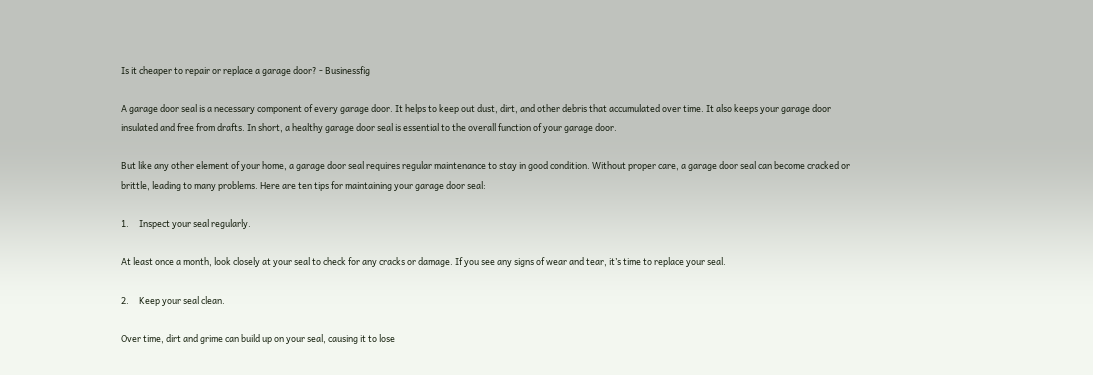Is it cheaper to repair or replace a garage door? - Businessfig

A garage door seal is a necessary component of every garage door. It helps to keep out dust, dirt, and other debris that accumulated over time. It also keeps your garage door insulated and free from drafts. In short, a healthy garage door seal is essential to the overall function of your garage door.

But like any other element of your home, a garage door seal requires regular maintenance to stay in good condition. Without proper care, a garage door seal can become cracked or brittle, leading to many problems. Here are ten tips for maintaining your garage door seal:

1.     Inspect your seal regularly.

At least once a month, look closely at your seal to check for any cracks or damage. If you see any signs of wear and tear, it’s time to replace your seal.

2.     Keep your seal clean.

Over time, dirt and grime can build up on your seal, causing it to lose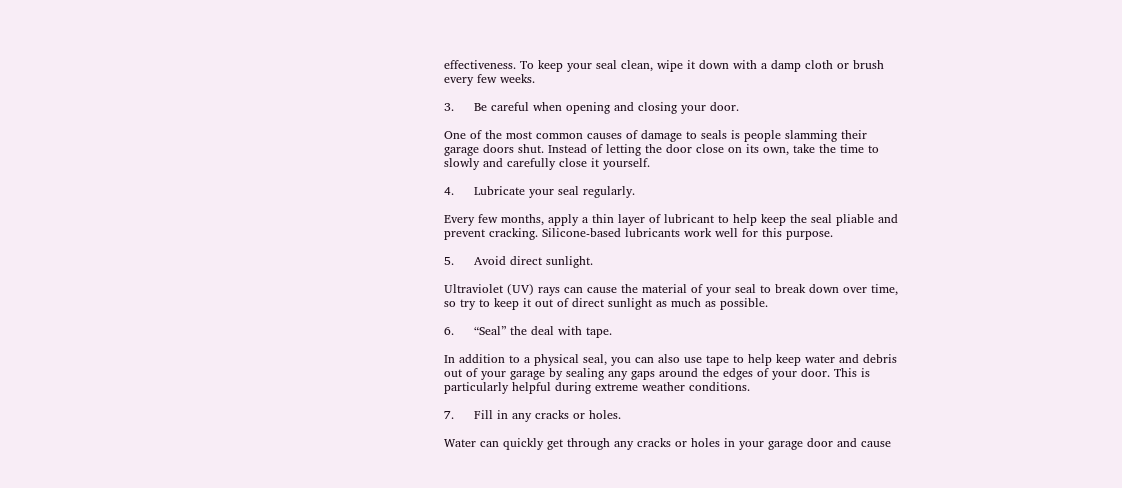effectiveness. To keep your seal clean, wipe it down with a damp cloth or brush every few weeks.

3.     Be careful when opening and closing your door.

One of the most common causes of damage to seals is people slamming their garage doors shut. Instead of letting the door close on its own, take the time to slowly and carefully close it yourself.

4.     Lubricate your seal regularly.

Every few months, apply a thin layer of lubricant to help keep the seal pliable and prevent cracking. Silicone-based lubricants work well for this purpose.

5.     Avoid direct sunlight.

Ultraviolet (UV) rays can cause the material of your seal to break down over time, so try to keep it out of direct sunlight as much as possible.

6.     “Seal” the deal with tape.

In addition to a physical seal, you can also use tape to help keep water and debris out of your garage by sealing any gaps around the edges of your door. This is particularly helpful during extreme weather conditions.

7.     Fill in any cracks or holes.

Water can quickly get through any cracks or holes in your garage door and cause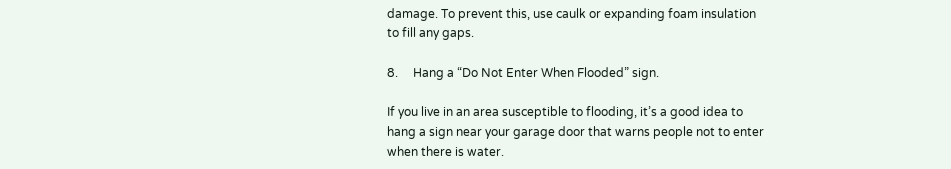damage. To prevent this, use caulk or expanding foam insulation to fill any gaps.

8.     Hang a “Do Not Enter When Flooded” sign.

If you live in an area susceptible to flooding, it’s a good idea to hang a sign near your garage door that warns people not to enter when there is water.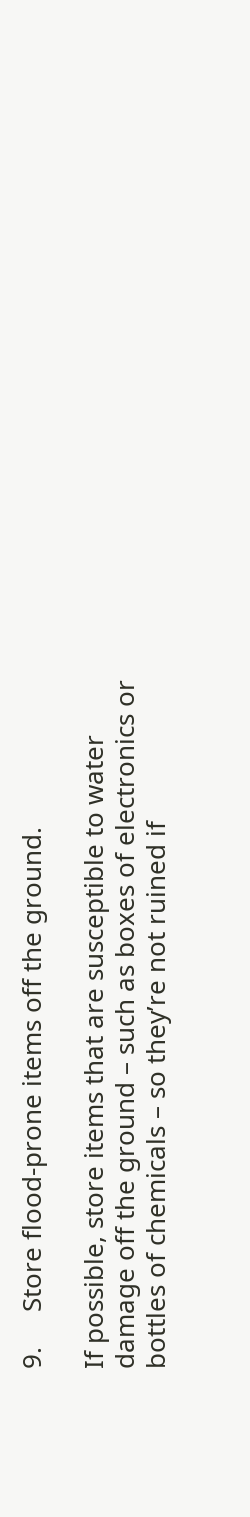9.     Store flood-prone items off the ground.

If possible, store items that are susceptible to water damage off the ground – such as boxes of electronics or bottles of chemicals – so they’re not ruined if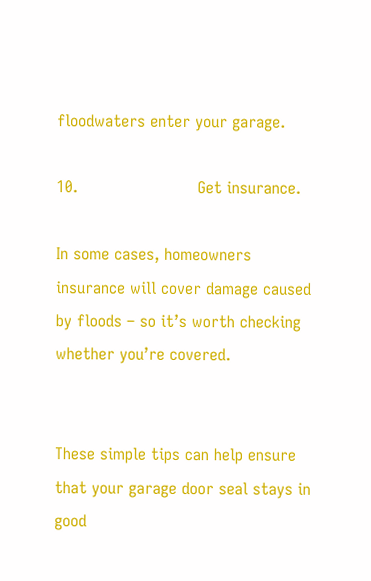floodwaters enter your garage.

10.                        Get insurance.

In some cases, homeowners insurance will cover damage caused by floods – so it’s worth checking whether you’re covered.


These simple tips can help ensure that your garage door seal stays in good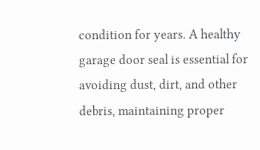condition for years. A healthy garage door seal is essential for avoiding dust, dirt, and other debris, maintaining proper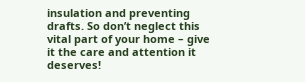insulation and preventing drafts. So don’t neglect this vital part of your home – give it the care and attention it deserves!